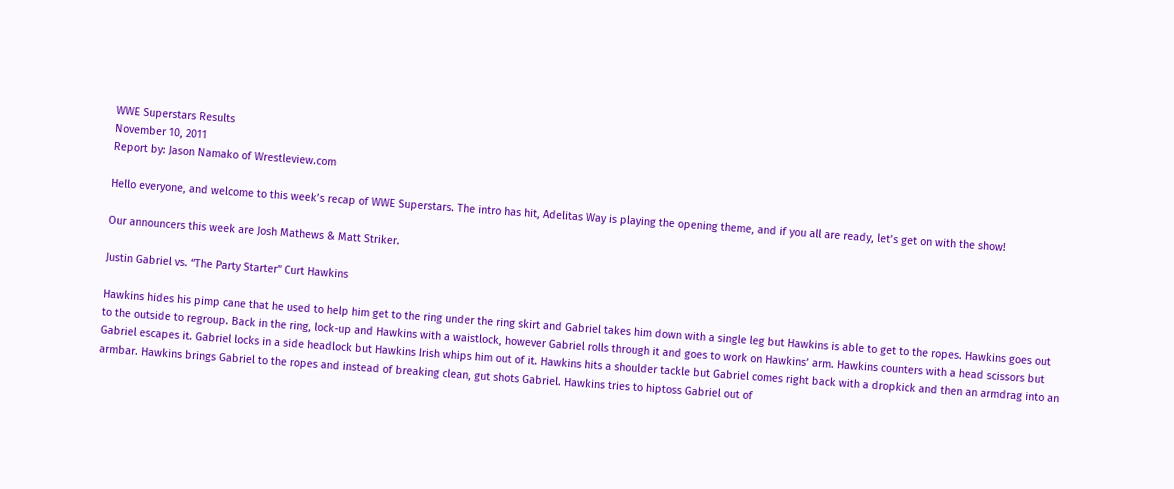WWE Superstars Results
November 10, 2011
Report by: Jason Namako of Wrestleview.com

Hello everyone, and welcome to this week’s recap of WWE Superstars. The intro has hit, Adelitas Way is playing the opening theme, and if you all are ready, let’s get on with the show!

Our announcers this week are Josh Mathews & Matt Striker.

Justin Gabriel vs. “The Party Starter” Curt Hawkins

Hawkins hides his pimp cane that he used to help him get to the ring under the ring skirt and Gabriel takes him down with a single leg but Hawkins is able to get to the ropes. Hawkins goes out to the outside to regroup. Back in the ring, lock-up and Hawkins with a waistlock, however Gabriel rolls through it and goes to work on Hawkins’ arm. Hawkins counters with a head scissors but Gabriel escapes it. Gabriel locks in a side headlock but Hawkins Irish whips him out of it. Hawkins hits a shoulder tackle but Gabriel comes right back with a dropkick and then an armdrag into an armbar. Hawkins brings Gabriel to the ropes and instead of breaking clean, gut shots Gabriel. Hawkins tries to hiptoss Gabriel out of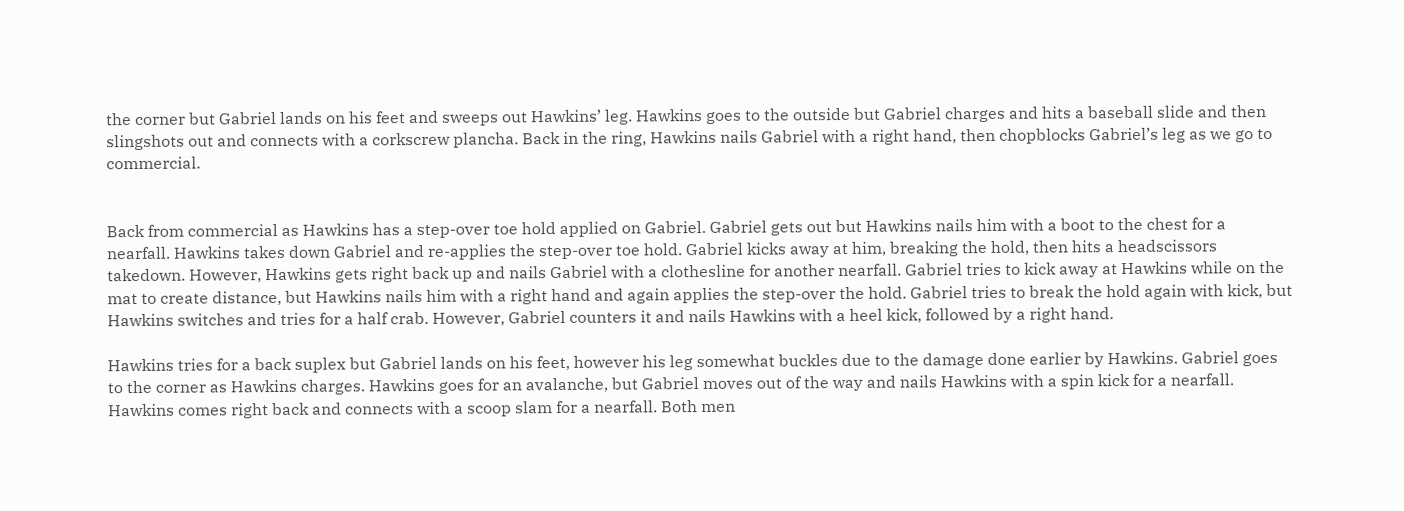the corner but Gabriel lands on his feet and sweeps out Hawkins’ leg. Hawkins goes to the outside but Gabriel charges and hits a baseball slide and then slingshots out and connects with a corkscrew plancha. Back in the ring, Hawkins nails Gabriel with a right hand, then chopblocks Gabriel’s leg as we go to commercial.


Back from commercial as Hawkins has a step-over toe hold applied on Gabriel. Gabriel gets out but Hawkins nails him with a boot to the chest for a nearfall. Hawkins takes down Gabriel and re-applies the step-over toe hold. Gabriel kicks away at him, breaking the hold, then hits a headscissors takedown. However, Hawkins gets right back up and nails Gabriel with a clothesline for another nearfall. Gabriel tries to kick away at Hawkins while on the mat to create distance, but Hawkins nails him with a right hand and again applies the step-over the hold. Gabriel tries to break the hold again with kick, but Hawkins switches and tries for a half crab. However, Gabriel counters it and nails Hawkins with a heel kick, followed by a right hand.

Hawkins tries for a back suplex but Gabriel lands on his feet, however his leg somewhat buckles due to the damage done earlier by Hawkins. Gabriel goes to the corner as Hawkins charges. Hawkins goes for an avalanche, but Gabriel moves out of the way and nails Hawkins with a spin kick for a nearfall. Hawkins comes right back and connects with a scoop slam for a nearfall. Both men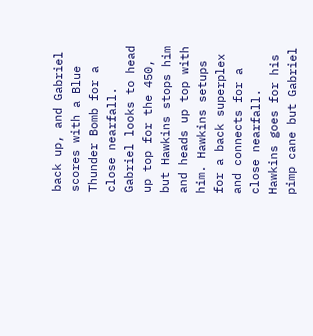back up, and Gabriel scores with a Blue Thunder Bomb for a close nearfall. Gabriel looks to head up top for the 450, but Hawkins stops him and heads up top with him. Hawkins setups for a back superplex and connects for a close nearfall. Hawkins goes for his pimp cane but Gabriel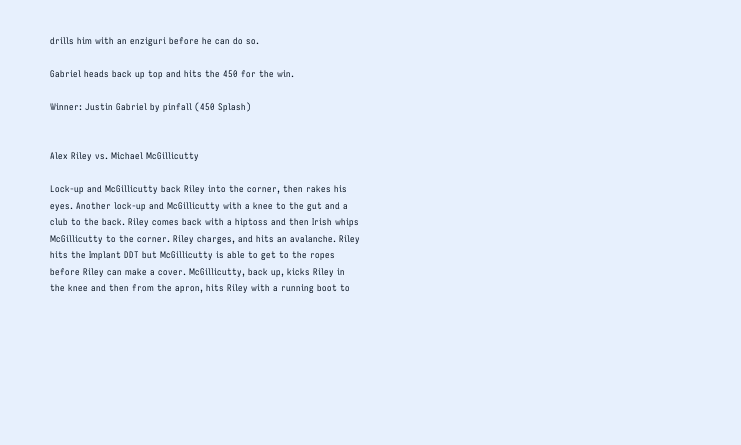drills him with an enziguri before he can do so.

Gabriel heads back up top and hits the 450 for the win.

Winner: Justin Gabriel by pinfall (450 Splash)


Alex Riley vs. Michael McGillicutty

Lock-up and McGillicutty back Riley into the corner, then rakes his eyes. Another lock-up and McGillicutty with a knee to the gut and a club to the back. Riley comes back with a hiptoss and then Irish whips McGillicutty to the corner. Riley charges, and hits an avalanche. Riley hits the Implant DDT but McGillicutty is able to get to the ropes before Riley can make a cover. McGillicutty, back up, kicks Riley in the knee and then from the apron, hits Riley with a running boot to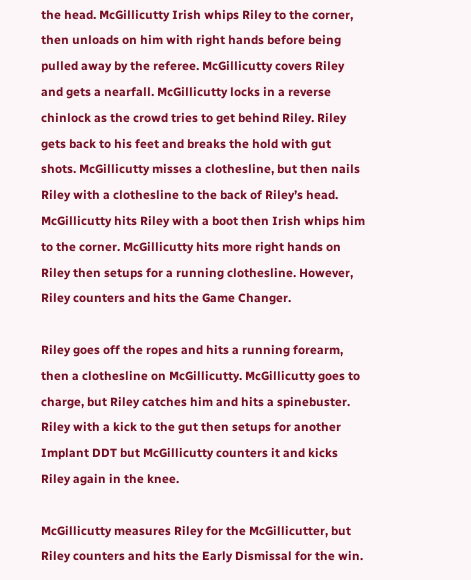the head. McGillicutty Irish whips Riley to the corner, then unloads on him with right hands before being pulled away by the referee. McGillicutty covers Riley and gets a nearfall. McGillicutty locks in a reverse chinlock as the crowd tries to get behind Riley. Riley gets back to his feet and breaks the hold with gut shots. McGillicutty misses a clothesline, but then nails Riley with a clothesline to the back of Riley’s head. McGillicutty hits Riley with a boot then Irish whips him to the corner. McGillicutty hits more right hands on Riley then setups for a running clothesline. However, Riley counters and hits the Game Changer.

Riley goes off the ropes and hits a running forearm, then a clothesline on McGillicutty. McGillicutty goes to charge, but Riley catches him and hits a spinebuster. Riley with a kick to the gut then setups for another Implant DDT but McGillicutty counters it and kicks Riley again in the knee.

McGillicutty measures Riley for the McGillicutter, but Riley counters and hits the Early Dismissal for the win.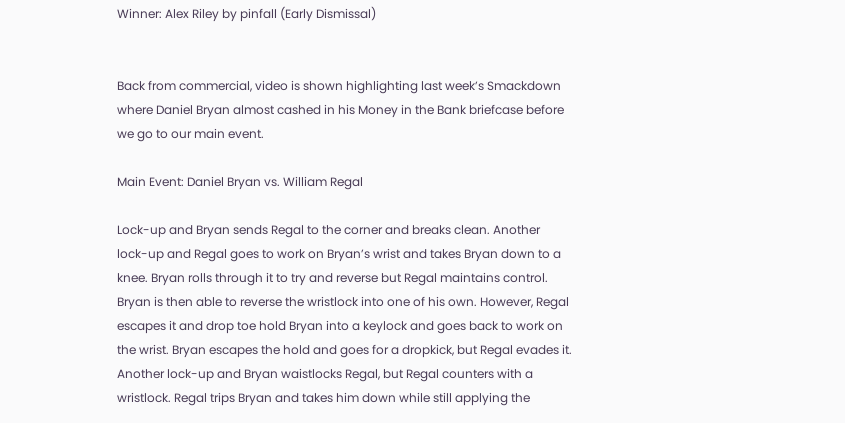Winner: Alex Riley by pinfall (Early Dismissal)


Back from commercial, video is shown highlighting last week’s Smackdown where Daniel Bryan almost cashed in his Money in the Bank briefcase before we go to our main event.

Main Event: Daniel Bryan vs. William Regal

Lock-up and Bryan sends Regal to the corner and breaks clean. Another lock-up and Regal goes to work on Bryan’s wrist and takes Bryan down to a knee. Bryan rolls through it to try and reverse but Regal maintains control. Bryan is then able to reverse the wristlock into one of his own. However, Regal escapes it and drop toe hold Bryan into a keylock and goes back to work on the wrist. Bryan escapes the hold and goes for a dropkick, but Regal evades it. Another lock-up and Bryan waistlocks Regal, but Regal counters with a wristlock. Regal trips Bryan and takes him down while still applying the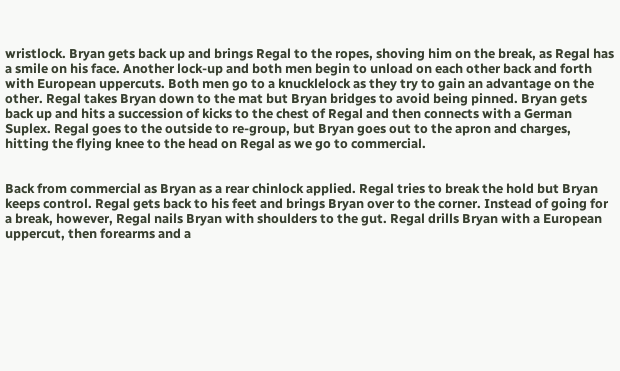wristlock. Bryan gets back up and brings Regal to the ropes, shoving him on the break, as Regal has a smile on his face. Another lock-up and both men begin to unload on each other back and forth with European uppercuts. Both men go to a knucklelock as they try to gain an advantage on the other. Regal takes Bryan down to the mat but Bryan bridges to avoid being pinned. Bryan gets back up and hits a succession of kicks to the chest of Regal and then connects with a German Suplex. Regal goes to the outside to re-group, but Bryan goes out to the apron and charges, hitting the flying knee to the head on Regal as we go to commercial.


Back from commercial as Bryan as a rear chinlock applied. Regal tries to break the hold but Bryan keeps control. Regal gets back to his feet and brings Bryan over to the corner. Instead of going for a break, however, Regal nails Bryan with shoulders to the gut. Regal drills Bryan with a European uppercut, then forearms and a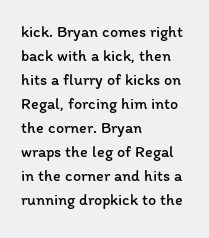kick. Bryan comes right back with a kick, then hits a flurry of kicks on Regal, forcing him into the corner. Bryan wraps the leg of Regal in the corner and hits a running dropkick to the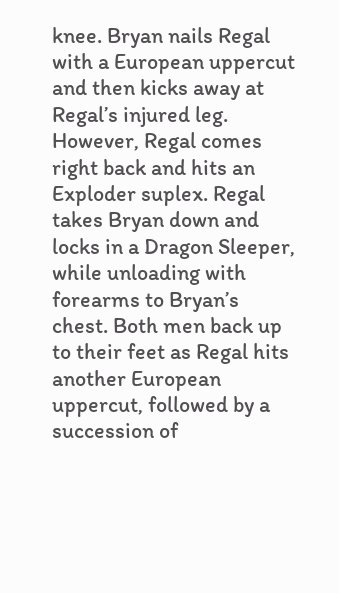knee. Bryan nails Regal with a European uppercut and then kicks away at Regal’s injured leg. However, Regal comes right back and hits an Exploder suplex. Regal takes Bryan down and locks in a Dragon Sleeper, while unloading with forearms to Bryan’s chest. Both men back up to their feet as Regal hits another European uppercut, followed by a succession of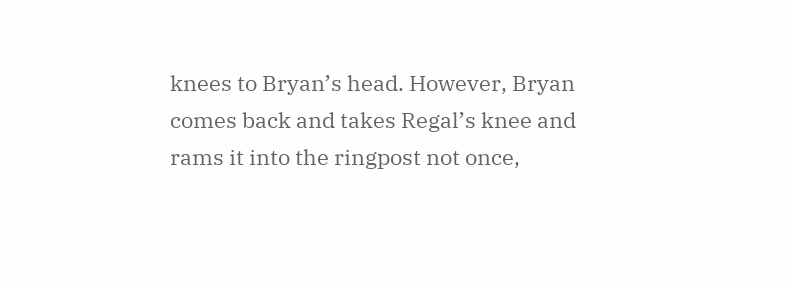knees to Bryan’s head. However, Bryan comes back and takes Regal’s knee and rams it into the ringpost not once,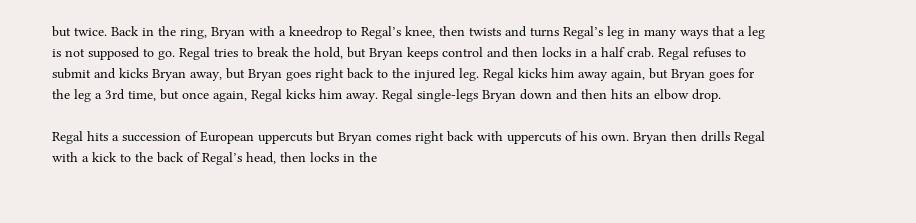but twice. Back in the ring, Bryan with a kneedrop to Regal’s knee, then twists and turns Regal’s leg in many ways that a leg is not supposed to go. Regal tries to break the hold, but Bryan keeps control and then locks in a half crab. Regal refuses to submit and kicks Bryan away, but Bryan goes right back to the injured leg. Regal kicks him away again, but Bryan goes for the leg a 3rd time, but once again, Regal kicks him away. Regal single-legs Bryan down and then hits an elbow drop.

Regal hits a succession of European uppercuts but Bryan comes right back with uppercuts of his own. Bryan then drills Regal with a kick to the back of Regal’s head, then locks in the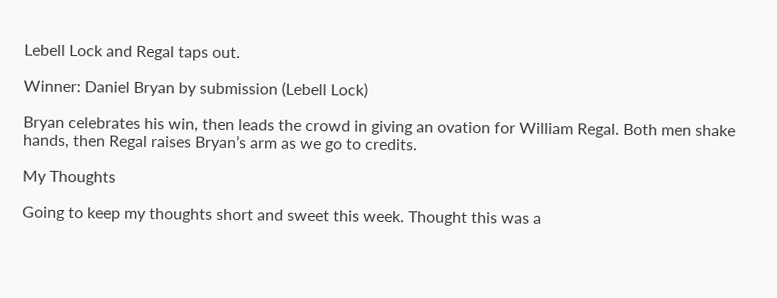Lebell Lock and Regal taps out.

Winner: Daniel Bryan by submission (Lebell Lock)

Bryan celebrates his win, then leads the crowd in giving an ovation for William Regal. Both men shake hands, then Regal raises Bryan’s arm as we go to credits.

My Thoughts

Going to keep my thoughts short and sweet this week. Thought this was a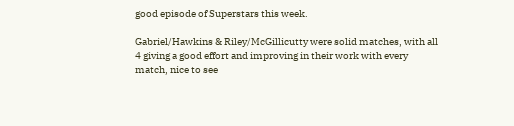good episode of Superstars this week.

Gabriel/Hawkins & Riley/McGillicutty were solid matches, with all 4 giving a good effort and improving in their work with every match, nice to see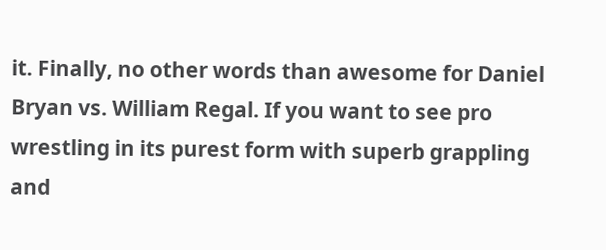it. Finally, no other words than awesome for Daniel Bryan vs. William Regal. If you want to see pro wrestling in its purest form with superb grappling and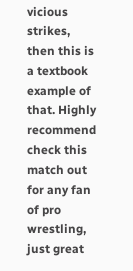vicious strikes, then this is a textbook example of that. Highly recommend check this match out for any fan of pro wrestling, just great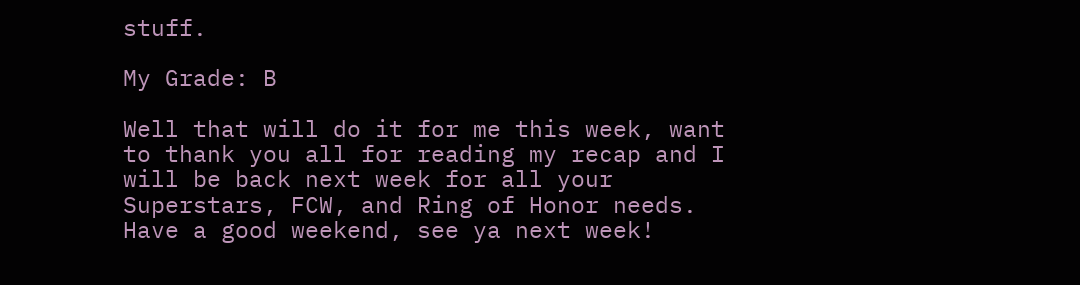stuff.

My Grade: B

Well that will do it for me this week, want to thank you all for reading my recap and I will be back next week for all your Superstars, FCW, and Ring of Honor needs. Have a good weekend, see ya next week!